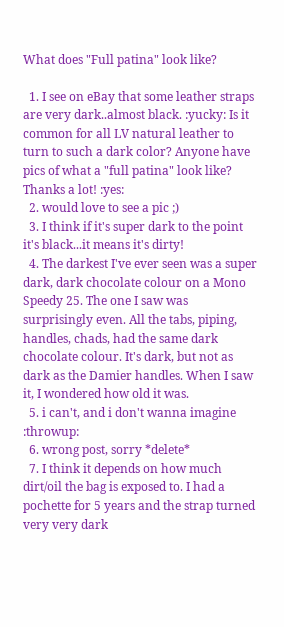What does "Full patina" look like?

  1. I see on eBay that some leather straps are very dark..almost black. :yucky: Is it common for all LV natural leather to turn to such a dark color? Anyone have pics of what a "full patina" look like? Thanks a lot! :yes:
  2. would love to see a pic ;)
  3. I think if it's super dark to the point it's black...it means it's dirty!
  4. The darkest I've ever seen was a super dark, dark chocolate colour on a Mono Speedy 25. The one I saw was surprisingly even. All the tabs, piping, handles, chads, had the same dark chocolate colour. It's dark, but not as dark as the Damier handles. When I saw it, I wondered how old it was.
  5. i can't, and i don't wanna imagine :throwup:
  6. wrong post, sorry *delete*
  7. I think it depends on how much dirt/oil the bag is exposed to. I had a pochette for 5 years and the strap turned very very dark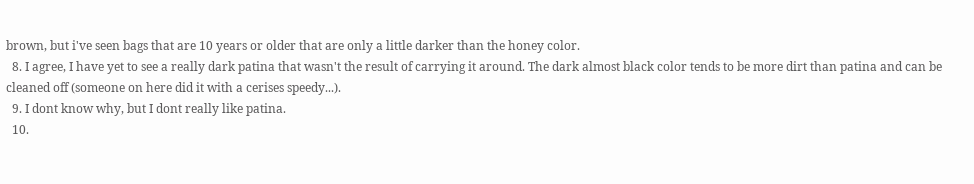brown, but i've seen bags that are 10 years or older that are only a little darker than the honey color.
  8. I agree, I have yet to see a really dark patina that wasn't the result of carrying it around. The dark almost black color tends to be more dirt than patina and can be cleaned off (someone on here did it with a cerises speedy...).
  9. I dont know why, but I dont really like patina.
  10.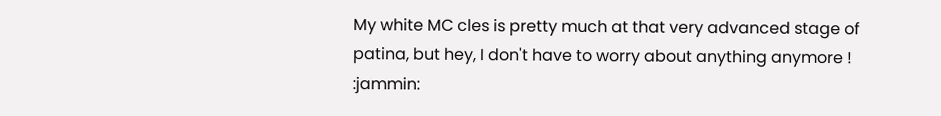My white MC cles is pretty much at that very advanced stage of patina, but hey, I don't have to worry about anything anymore ! :jammin: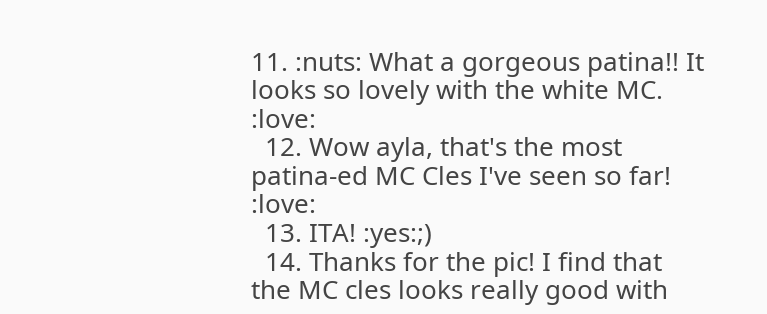11. :nuts: What a gorgeous patina!! It looks so lovely with the white MC. :love:
  12. Wow ayla, that's the most patina-ed MC Cles I've seen so far! :love:
  13. ITA! :yes:;)
  14. Thanks for the pic! I find that the MC cles looks really good with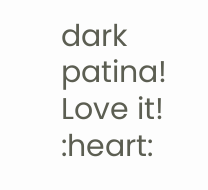dark patina! Love it! :heart: